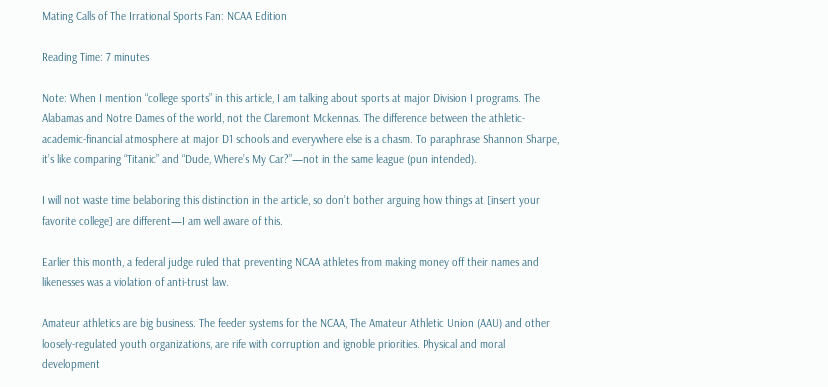Mating Calls of The Irrational Sports Fan: NCAA Edition

Reading Time: 7 minutes

Note: When I mention “college sports” in this article, I am talking about sports at major Division I programs. The Alabamas and Notre Dames of the world, not the Claremont Mckennas. The difference between the athletic-academic-financial atmosphere at major D1 schools and everywhere else is a chasm. To paraphrase Shannon Sharpe, it’s like comparing “Titanic” and “Dude, Where’s My Car?”—not in the same league (pun intended).

I will not waste time belaboring this distinction in the article, so don’t bother arguing how things at [insert your favorite college] are different—I am well aware of this.

Earlier this month, a federal judge ruled that preventing NCAA athletes from making money off their names and likenesses was a violation of anti-trust law.

Amateur athletics are big business. The feeder systems for the NCAA, The Amateur Athletic Union (AAU) and other loosely-regulated youth organizations, are rife with corruption and ignoble priorities. Physical and moral development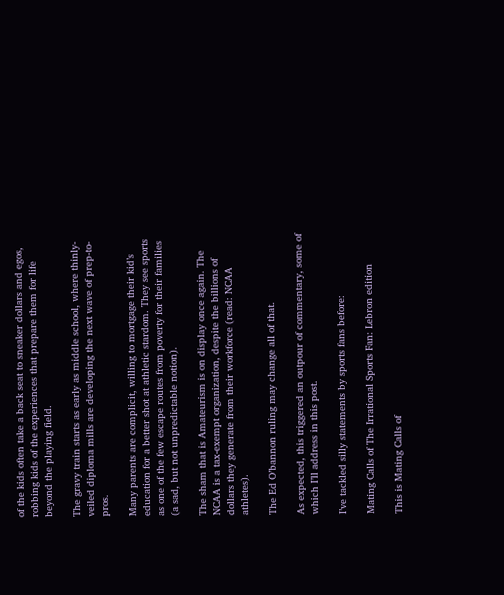of the kids often take a back seat to sneaker dollars and egos, robbing kids of the experiences that prepare them for life beyond the playing field.

The gravy train starts as early as middle school, where thinly-veiled diploma mills are developing the next wave of prep-to-pros.

Many parents are complicit, willing to mortgage their kid’s education for a better shot at athletic stardom. They see sports as one of the few escape routes from poverty for their families (a sad, but not unpredictable notion).

The sham that is Amateurism is on display once again. The NCAA is a tax-exempt organization, despite the billions of dollars they generate from their workforce (read: NCAA athletes).

The Ed O’bannon ruling may change all of that.

As expected, this triggered an outpour of commentary, some of which I’ll address in this post.

I’ve tackled silly statements by sports fans before:

Mating Calls of The Irrational Sports Fan: Lebron edition

This is Mating Calls of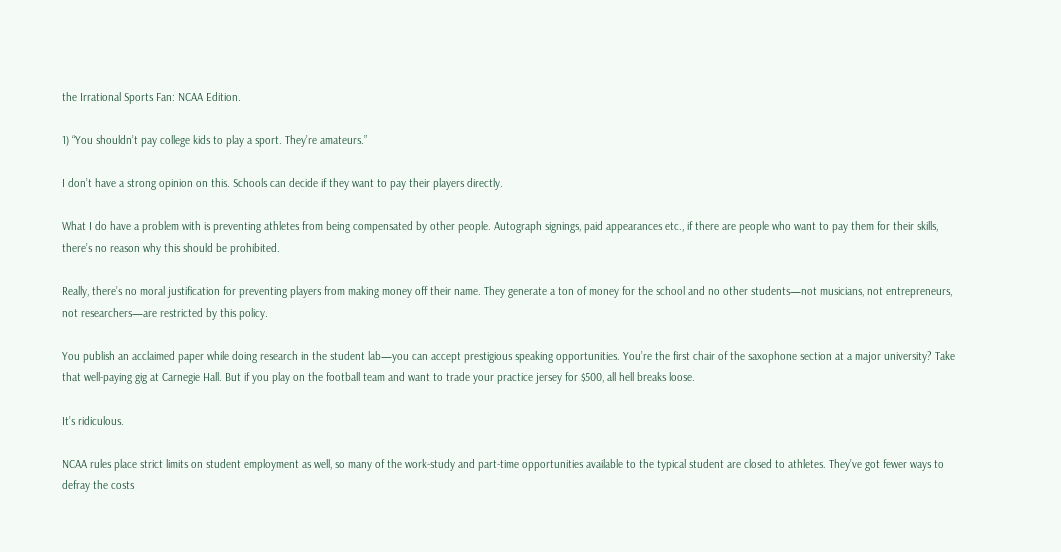the Irrational Sports Fan: NCAA Edition.

1) “You shouldn’t pay college kids to play a sport. They’re amateurs.”

I don’t have a strong opinion on this. Schools can decide if they want to pay their players directly.

What I do have a problem with is preventing athletes from being compensated by other people. Autograph signings, paid appearances etc., if there are people who want to pay them for their skills, there’s no reason why this should be prohibited.

Really, there’s no moral justification for preventing players from making money off their name. They generate a ton of money for the school and no other students—not musicians, not entrepreneurs, not researchers—are restricted by this policy.

You publish an acclaimed paper while doing research in the student lab—you can accept prestigious speaking opportunities. You’re the first chair of the saxophone section at a major university? Take that well-paying gig at Carnegie Hall. But if you play on the football team and want to trade your practice jersey for $500, all hell breaks loose.

It’s ridiculous.

NCAA rules place strict limits on student employment as well, so many of the work-study and part-time opportunities available to the typical student are closed to athletes. They’ve got fewer ways to defray the costs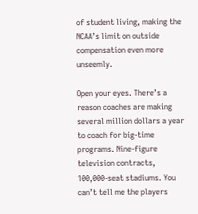of student living, making the NCAA’s limit on outside compensation even more unseemly.

Open your eyes. There’s a reason coaches are making several million dollars a year to coach for big-time programs. Nine-figure television contracts, 100,000-seat stadiums. You can’t tell me the players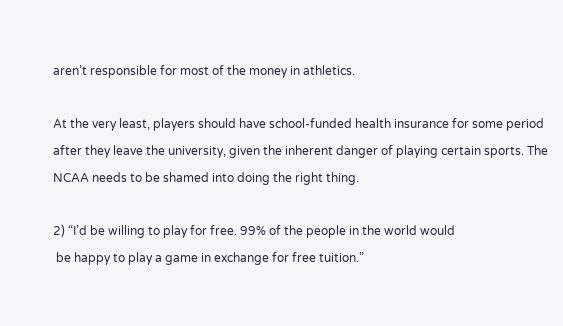aren’t responsible for most of the money in athletics.

At the very least, players should have school-funded health insurance for some period after they leave the university, given the inherent danger of playing certain sports. The NCAA needs to be shamed into doing the right thing.

2) “I’d be willing to play for free. 99% of the people in the world would
 be happy to play a game in exchange for free tuition.”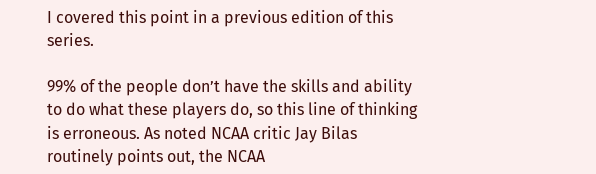I covered this point in a previous edition of this series.

99% of the people don’t have the skills and ability to do what these players do, so this line of thinking is erroneous. As noted NCAA critic Jay Bilas routinely points out, the NCAA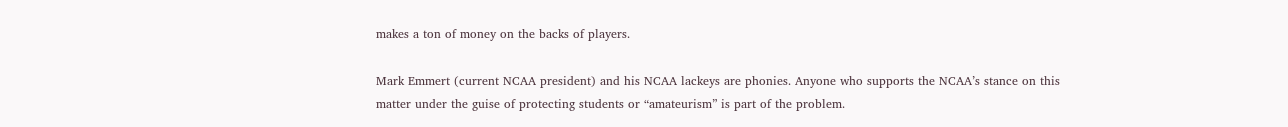makes a ton of money on the backs of players.

Mark Emmert (current NCAA president) and his NCAA lackeys are phonies. Anyone who supports the NCAA’s stance on this matter under the guise of protecting students or “amateurism” is part of the problem.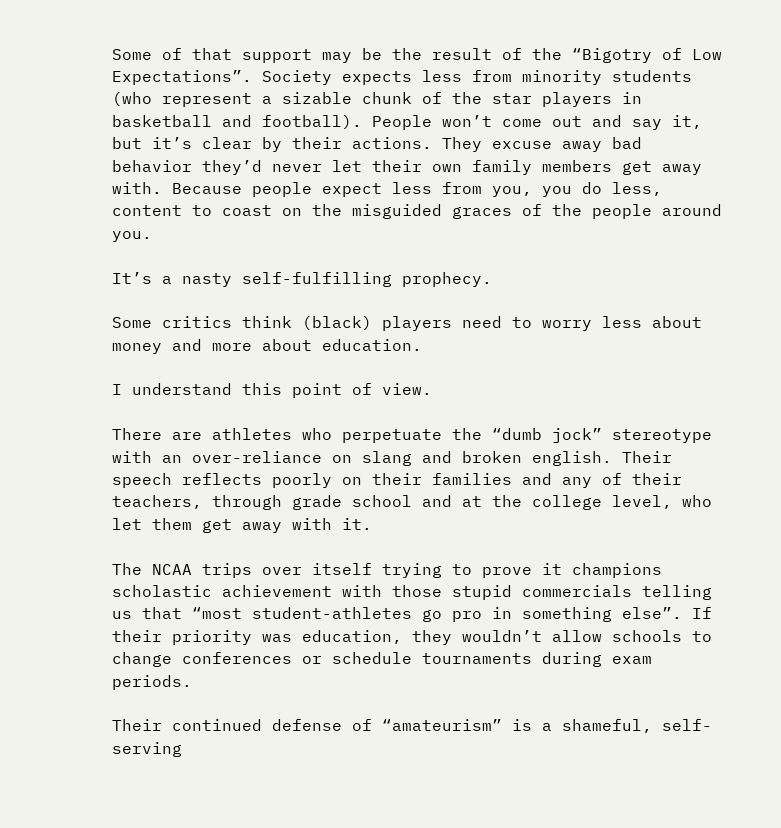Some of that support may be the result of the “Bigotry of Low Expectations”. Society expects less from minority students (who represent a sizable chunk of the star players in basketball and football). People won’t come out and say it, but it’s clear by their actions. They excuse away bad behavior they’d never let their own family members get away with. Because people expect less from you, you do less, content to coast on the misguided graces of the people around you.

It’s a nasty self-fulfilling prophecy.

Some critics think (black) players need to worry less about money and more about education.

I understand this point of view.

There are athletes who perpetuate the “dumb jock” stereotype with an over-reliance on slang and broken english. Their speech reflects poorly on their families and any of their teachers, through grade school and at the college level, who let them get away with it.

The NCAA trips over itself trying to prove it champions scholastic achievement with those stupid commercials telling us that “most student-athletes go pro in something else”. If their priority was education, they wouldn’t allow schools to change conferences or schedule tournaments during exam periods.

Their continued defense of “amateurism” is a shameful, self-serving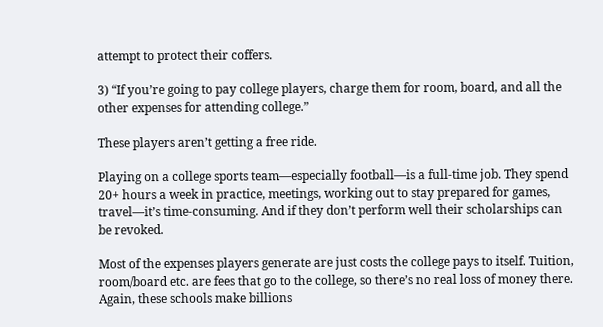attempt to protect their coffers.

3) “If you’re going to pay college players, charge them for room, board, and all the other expenses for attending college.”

These players aren’t getting a free ride.

Playing on a college sports team—especially football—is a full-time job. They spend 20+ hours a week in practice, meetings, working out to stay prepared for games, travel—it’s time-consuming. And if they don’t perform well their scholarships can be revoked.

Most of the expenses players generate are just costs the college pays to itself. Tuition, room/board etc. are fees that go to the college, so there’s no real loss of money there. Again, these schools make billions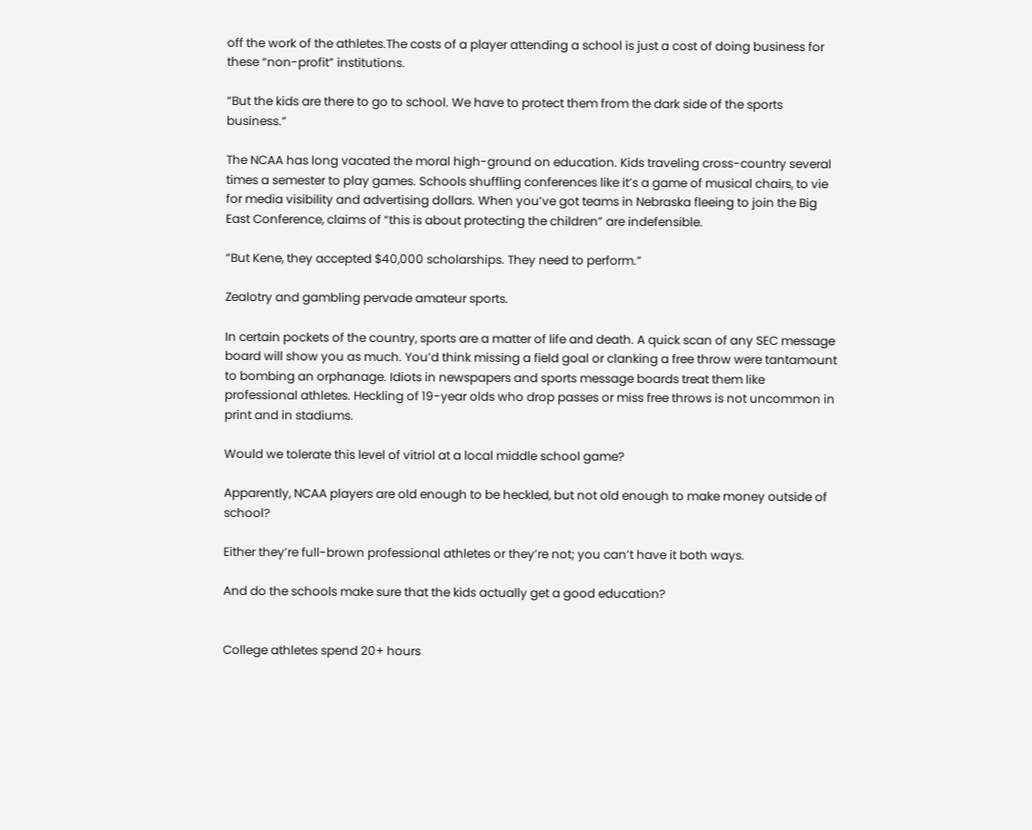off the work of the athletes.The costs of a player attending a school is just a cost of doing business for these “non-profit” institutions.

“But the kids are there to go to school. We have to protect them from the dark side of the sports business.”

The NCAA has long vacated the moral high-ground on education. Kids traveling cross-country several times a semester to play games. Schools shuffling conferences like it’s a game of musical chairs, to vie for media visibility and advertising dollars. When you’ve got teams in Nebraska fleeing to join the Big East Conference, claims of “this is about protecting the children” are indefensible.

“But Kene, they accepted $40,000 scholarships. They need to perform.”

Zealotry and gambling pervade amateur sports.

In certain pockets of the country, sports are a matter of life and death. A quick scan of any SEC message board will show you as much. You’d think missing a field goal or clanking a free throw were tantamount to bombing an orphanage. Idiots in newspapers and sports message boards treat them like professional athletes. Heckling of 19-year olds who drop passes or miss free throws is not uncommon in print and in stadiums.

Would we tolerate this level of vitriol at a local middle school game?

Apparently, NCAA players are old enough to be heckled, but not old enough to make money outside of school?

Either they’re full-brown professional athletes or they’re not; you can’t have it both ways.

And do the schools make sure that the kids actually get a good education?


College athletes spend 20+ hours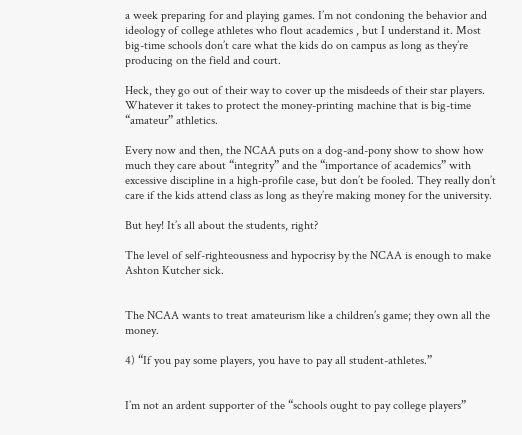a week preparing for and playing games. I’m not condoning the behavior and ideology of college athletes who flout academics , but I understand it. Most big-time schools don’t care what the kids do on campus as long as they’re producing on the field and court.

Heck, they go out of their way to cover up the misdeeds of their star players. Whatever it takes to protect the money-printing machine that is big-time “amateur” athletics.

Every now and then, the NCAA puts on a dog-and-pony show to show how much they care about “integrity” and the “importance of academics” with excessive discipline in a high-profile case, but don’t be fooled. They really don’t care if the kids attend class as long as they’re making money for the university.

But hey! It’s all about the students, right?

The level of self-righteousness and hypocrisy by the NCAA is enough to make Ashton Kutcher sick.


The NCAA wants to treat amateurism like a children’s game; they own all the money.

4) “If you pay some players, you have to pay all student-athletes.”


I’m not an ardent supporter of the “schools ought to pay college players”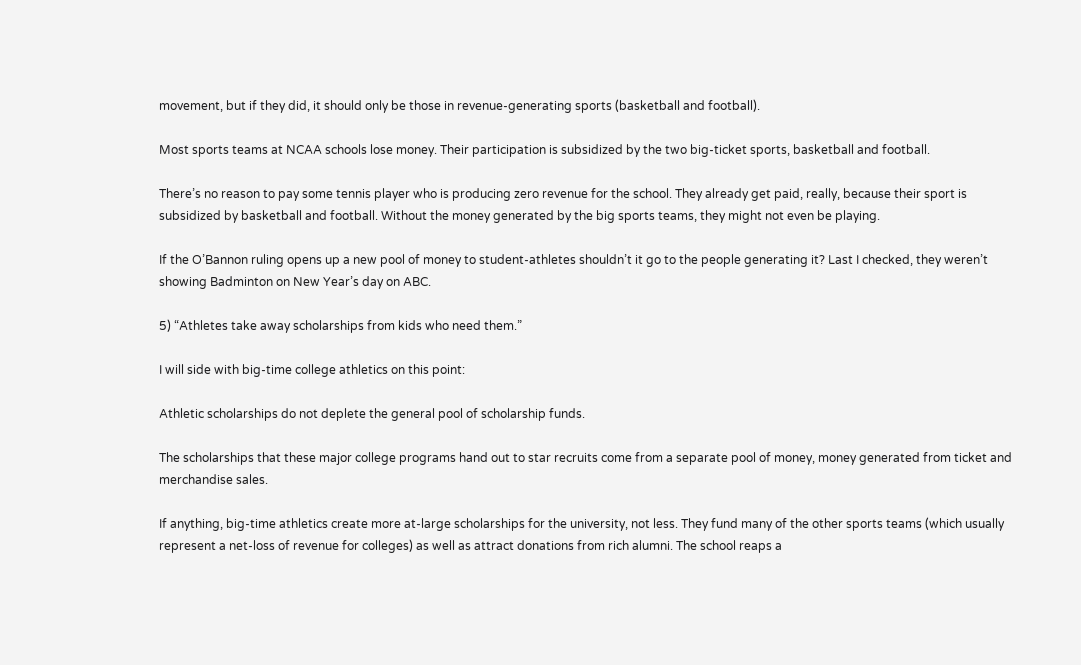movement, but if they did, it should only be those in revenue-generating sports (basketball and football).

Most sports teams at NCAA schools lose money. Their participation is subsidized by the two big-ticket sports, basketball and football.

There’s no reason to pay some tennis player who is producing zero revenue for the school. They already get paid, really, because their sport is subsidized by basketball and football. Without the money generated by the big sports teams, they might not even be playing.

If the O’Bannon ruling opens up a new pool of money to student-athletes shouldn’t it go to the people generating it? Last I checked, they weren’t showing Badminton on New Year’s day on ABC.

5) “Athletes take away scholarships from kids who need them.”

I will side with big-time college athletics on this point:

Athletic scholarships do not deplete the general pool of scholarship funds.

The scholarships that these major college programs hand out to star recruits come from a separate pool of money, money generated from ticket and merchandise sales.

If anything, big-time athletics create more at-large scholarships for the university, not less. They fund many of the other sports teams (which usually represent a net-loss of revenue for colleges) as well as attract donations from rich alumni. The school reaps a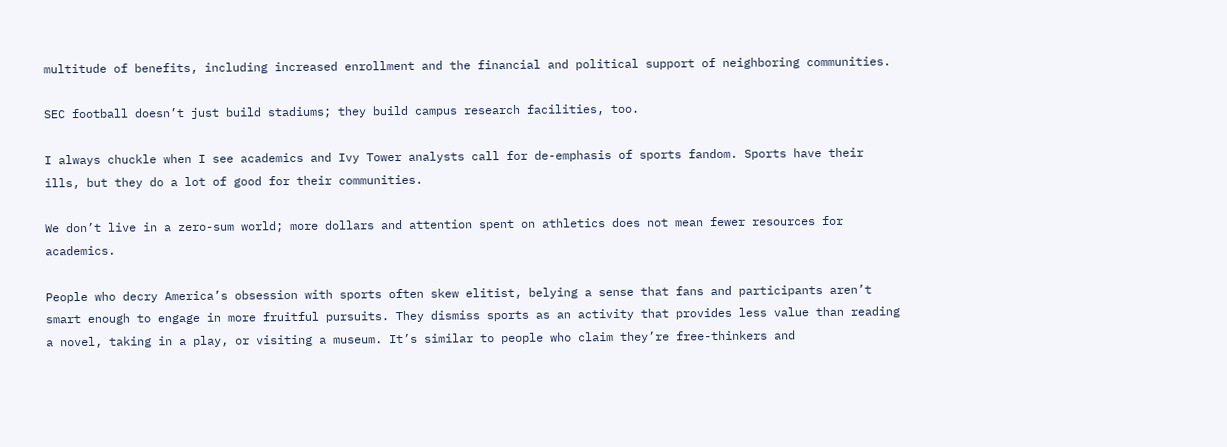multitude of benefits, including increased enrollment and the financial and political support of neighboring communities.

SEC football doesn’t just build stadiums; they build campus research facilities, too.

I always chuckle when I see academics and Ivy Tower analysts call for de-emphasis of sports fandom. Sports have their ills, but they do a lot of good for their communities.

We don’t live in a zero-sum world; more dollars and attention spent on athletics does not mean fewer resources for academics.

People who decry America’s obsession with sports often skew elitist, belying a sense that fans and participants aren’t smart enough to engage in more fruitful pursuits. They dismiss sports as an activity that provides less value than reading a novel, taking in a play, or visiting a museum. It’s similar to people who claim they’re free-thinkers and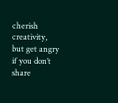cherish creativity, but get angry if you don’t share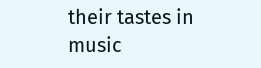their tastes in music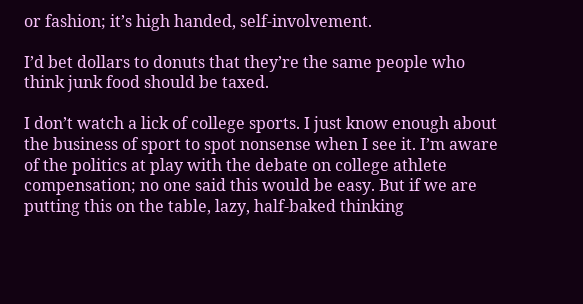or fashion; it’s high handed, self-involvement.

I’d bet dollars to donuts that they’re the same people who think junk food should be taxed.

I don’t watch a lick of college sports. I just know enough about the business of sport to spot nonsense when I see it. I’m aware of the politics at play with the debate on college athlete compensation; no one said this would be easy. But if we are putting this on the table, lazy, half-baked thinking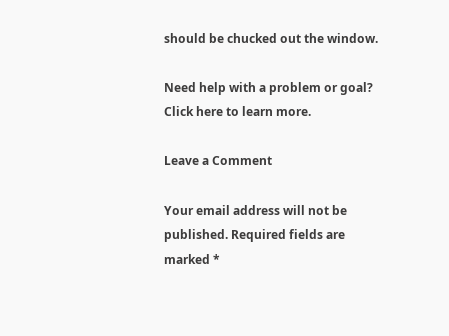should be chucked out the window.

Need help with a problem or goal?  Click here to learn more.

Leave a Comment

Your email address will not be published. Required fields are marked *